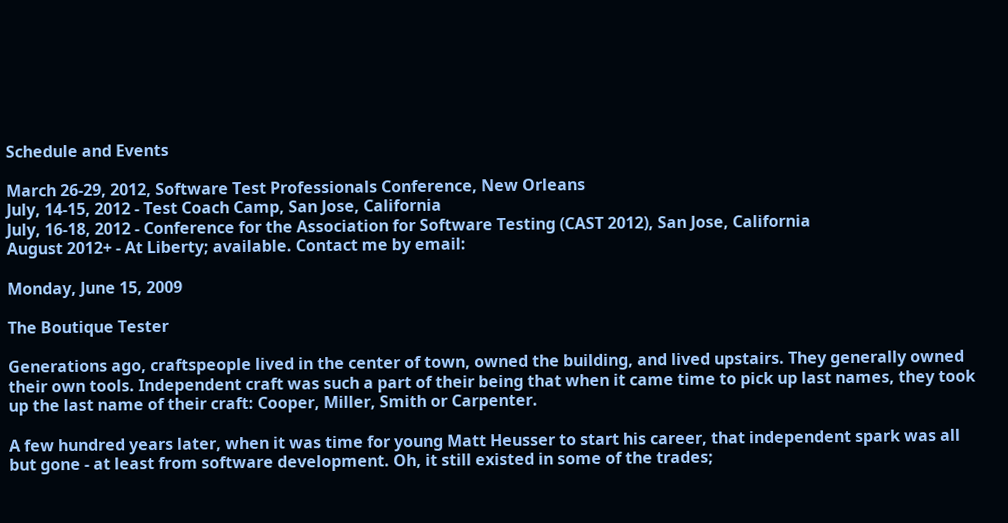Schedule and Events

March 26-29, 2012, Software Test Professionals Conference, New Orleans
July, 14-15, 2012 - Test Coach Camp, San Jose, California
July, 16-18, 2012 - Conference for the Association for Software Testing (CAST 2012), San Jose, California
August 2012+ - At Liberty; available. Contact me by email:

Monday, June 15, 2009

The Boutique Tester

Generations ago, craftspeople lived in the center of town, owned the building, and lived upstairs. They generally owned their own tools. Independent craft was such a part of their being that when it came time to pick up last names, they took up the last name of their craft: Cooper, Miller, Smith or Carpenter.

A few hundred years later, when it was time for young Matt Heusser to start his career, that independent spark was all but gone - at least from software development. Oh, it still existed in some of the trades;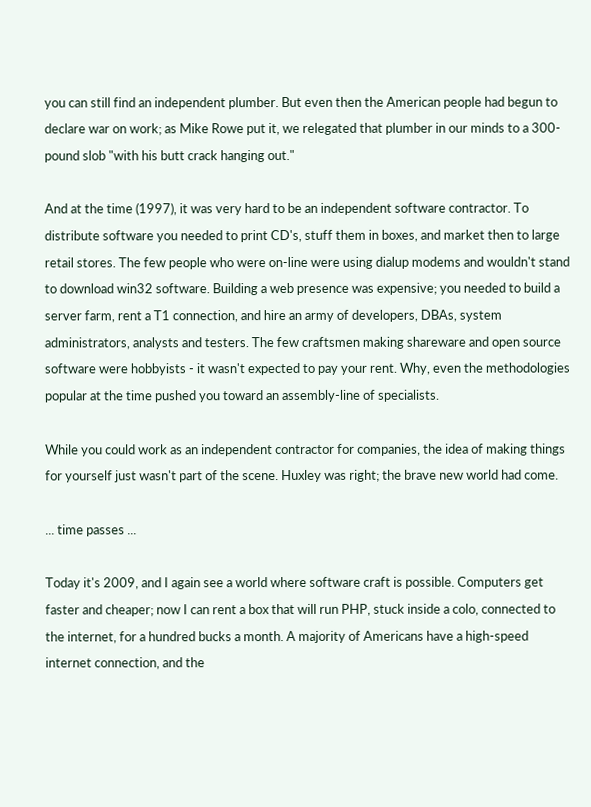you can still find an independent plumber. But even then the American people had begun to declare war on work; as Mike Rowe put it, we relegated that plumber in our minds to a 300-pound slob "with his butt crack hanging out."

And at the time (1997), it was very hard to be an independent software contractor. To distribute software you needed to print CD's, stuff them in boxes, and market then to large retail stores. The few people who were on-line were using dialup modems and wouldn't stand to download win32 software. Building a web presence was expensive; you needed to build a server farm, rent a T1 connection, and hire an army of developers, DBAs, system administrators, analysts and testers. The few craftsmen making shareware and open source software were hobbyists - it wasn't expected to pay your rent. Why, even the methodologies popular at the time pushed you toward an assembly-line of specialists.

While you could work as an independent contractor for companies, the idea of making things for yourself just wasn't part of the scene. Huxley was right; the brave new world had come.

... time passes ...

Today it's 2009, and I again see a world where software craft is possible. Computers get faster and cheaper; now I can rent a box that will run PHP, stuck inside a colo, connected to the internet, for a hundred bucks a month. A majority of Americans have a high-speed internet connection, and the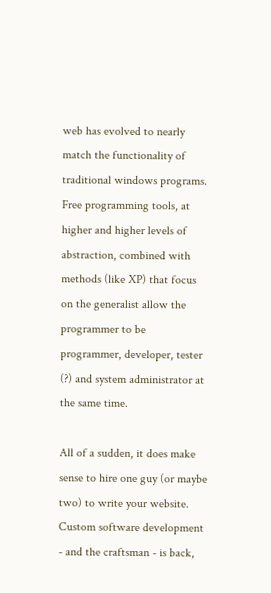web has evolved to nearly match the functionality of traditional windows programs. Free programming tools, at higher and higher levels of abstraction, combined with methods (like XP) that focus on the generalist allow the programmer to be programmer, developer, tester (?) and system administrator at the same time.

All of a sudden, it does make sense to hire one guy (or maybe two) to write your website. Custom software development - and the craftsman - is back,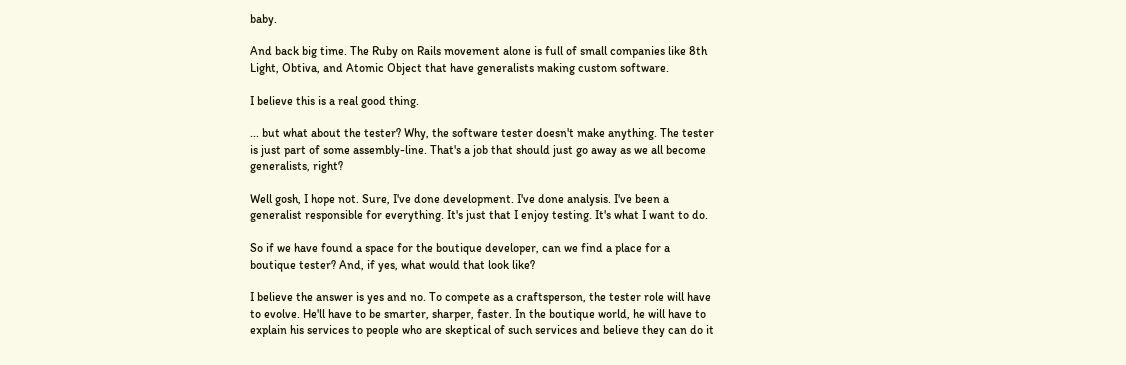baby.

And back big time. The Ruby on Rails movement alone is full of small companies like 8th Light, Obtiva, and Atomic Object that have generalists making custom software.

I believe this is a real good thing.

... but what about the tester? Why, the software tester doesn't make anything. The tester is just part of some assembly-line. That's a job that should just go away as we all become generalists, right?

Well gosh, I hope not. Sure, I've done development. I've done analysis. I've been a generalist responsible for everything. It's just that I enjoy testing. It's what I want to do.

So if we have found a space for the boutique developer, can we find a place for a boutique tester? And, if yes, what would that look like?

I believe the answer is yes and no. To compete as a craftsperson, the tester role will have to evolve. He'll have to be smarter, sharper, faster. In the boutique world, he will have to explain his services to people who are skeptical of such services and believe they can do it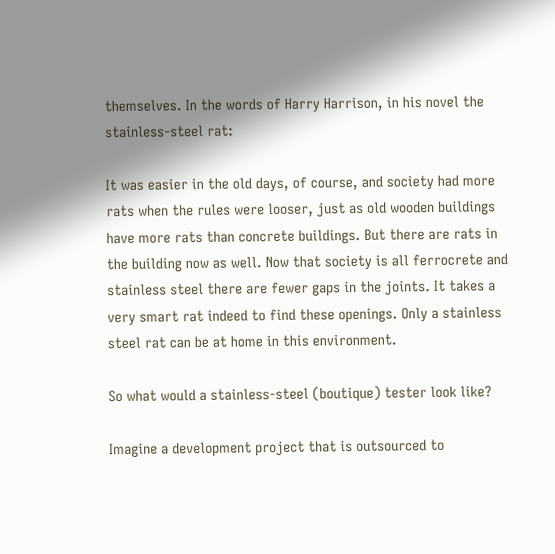themselves. In the words of Harry Harrison, in his novel the stainless-steel rat:

It was easier in the old days, of course, and society had more rats when the rules were looser, just as old wooden buildings have more rats than concrete buildings. But there are rats in the building now as well. Now that society is all ferrocrete and stainless steel there are fewer gaps in the joints. It takes a very smart rat indeed to find these openings. Only a stainless steel rat can be at home in this environment.

So what would a stainless-steel (boutique) tester look like?

Imagine a development project that is outsourced to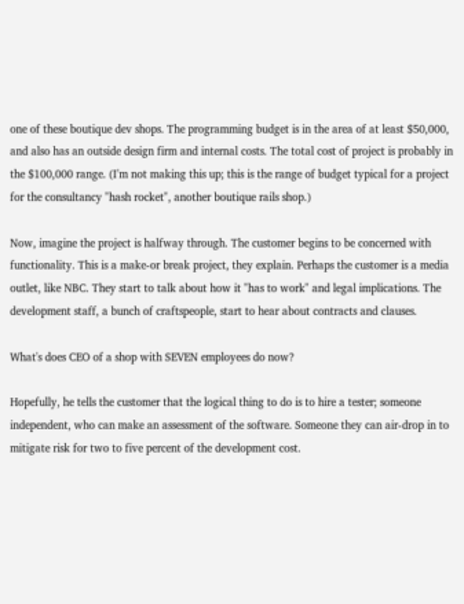one of these boutique dev shops. The programming budget is in the area of at least $50,000, and also has an outside design firm and internal costs. The total cost of project is probably in the $100,000 range. (I'm not making this up; this is the range of budget typical for a project for the consultancy "hash rocket", another boutique rails shop.)

Now, imagine the project is halfway through. The customer begins to be concerned with functionality. This is a make-or break project, they explain. Perhaps the customer is a media outlet, like NBC. They start to talk about how it "has to work" and legal implications. The development staff, a bunch of craftspeople, start to hear about contracts and clauses.

What's does CEO of a shop with SEVEN employees do now?

Hopefully, he tells the customer that the logical thing to do is to hire a tester; someone independent, who can make an assessment of the software. Someone they can air-drop in to mitigate risk for two to five percent of the development cost.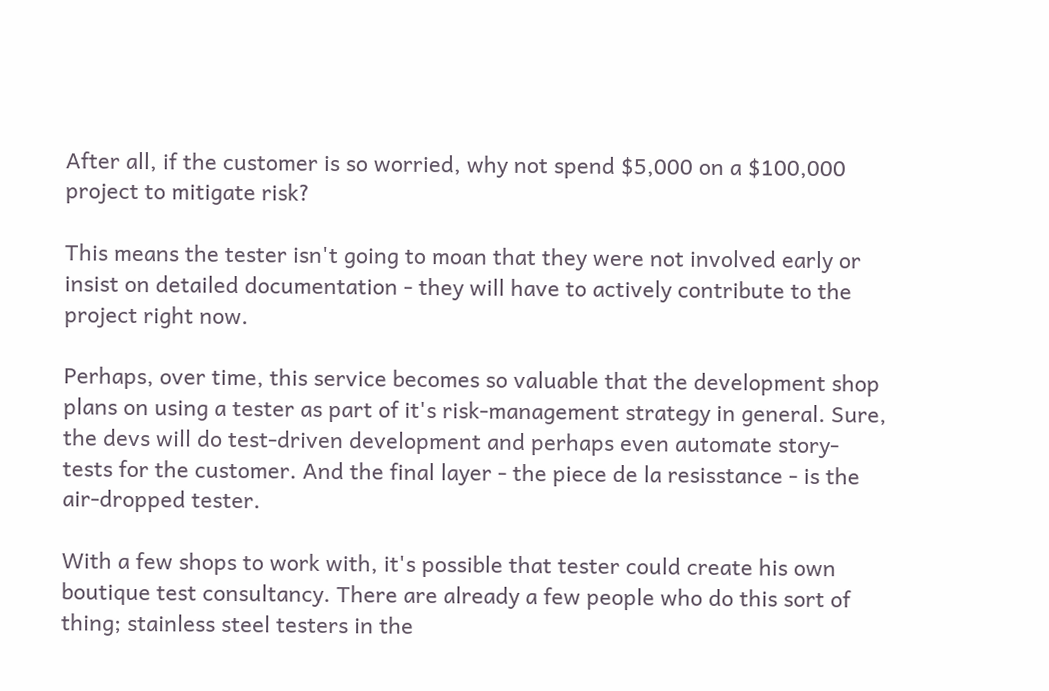After all, if the customer is so worried, why not spend $5,000 on a $100,000 project to mitigate risk?

This means the tester isn't going to moan that they were not involved early or insist on detailed documentation - they will have to actively contribute to the project right now.

Perhaps, over time, this service becomes so valuable that the development shop plans on using a tester as part of it's risk-management strategy in general. Sure, the devs will do test-driven development and perhaps even automate story-tests for the customer. And the final layer - the piece de la resisstance - is the air-dropped tester.

With a few shops to work with, it's possible that tester could create his own boutique test consultancy. There are already a few people who do this sort of thing; stainless steel testers in the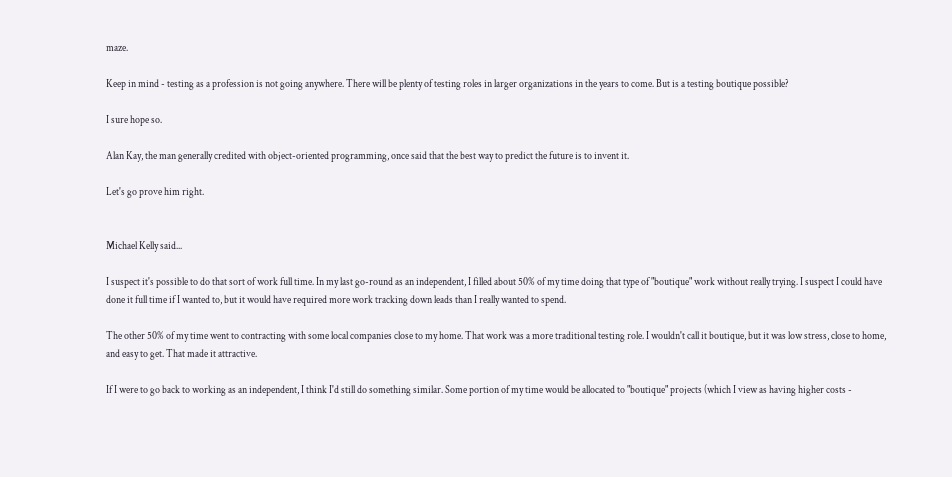maze.

Keep in mind - testing as a profession is not going anywhere. There will be plenty of testing roles in larger organizations in the years to come. But is a testing boutique possible?

I sure hope so.

Alan Kay, the man generally credited with object-oriented programming, once said that the best way to predict the future is to invent it.

Let's go prove him right.


Michael Kelly said...

I suspect it's possible to do that sort of work full time. In my last go-round as an independent, I filled about 50% of my time doing that type of "boutique" work without really trying. I suspect I could have done it full time if I wanted to, but it would have required more work tracking down leads than I really wanted to spend.

The other 50% of my time went to contracting with some local companies close to my home. That work was a more traditional testing role. I wouldn't call it boutique, but it was low stress, close to home, and easy to get. That made it attractive.

If I were to go back to working as an independent, I think I'd still do something similar. Some portion of my time would be allocated to "boutique" projects (which I view as having higher costs -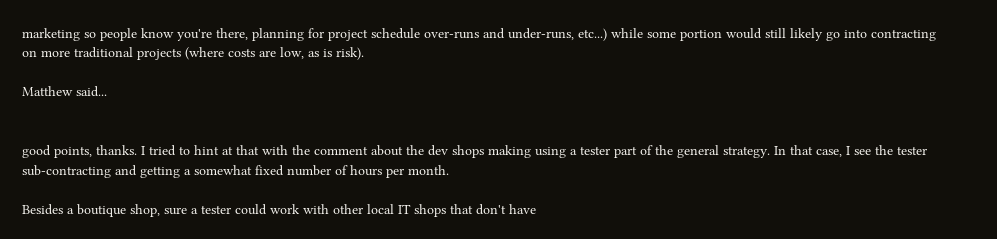marketing so people know you're there, planning for project schedule over-runs and under-runs, etc...) while some portion would still likely go into contracting on more traditional projects (where costs are low, as is risk).

Matthew said...


good points, thanks. I tried to hint at that with the comment about the dev shops making using a tester part of the general strategy. In that case, I see the tester sub-contracting and getting a somewhat fixed number of hours per month.

Besides a boutique shop, sure a tester could work with other local IT shops that don't have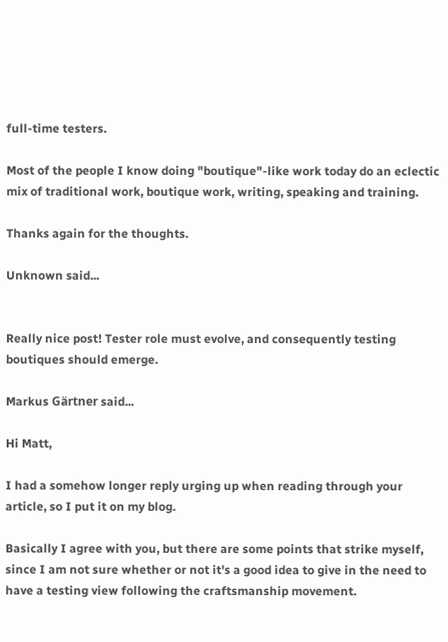full-time testers.

Most of the people I know doing "boutique"-like work today do an eclectic mix of traditional work, boutique work, writing, speaking and training.

Thanks again for the thoughts.

Unknown said...


Really nice post! Tester role must evolve, and consequently testing boutiques should emerge.

Markus Gärtner said...

Hi Matt,

I had a somehow longer reply urging up when reading through your article, so I put it on my blog.

Basically I agree with you, but there are some points that strike myself, since I am not sure whether or not it's a good idea to give in the need to have a testing view following the craftsmanship movement.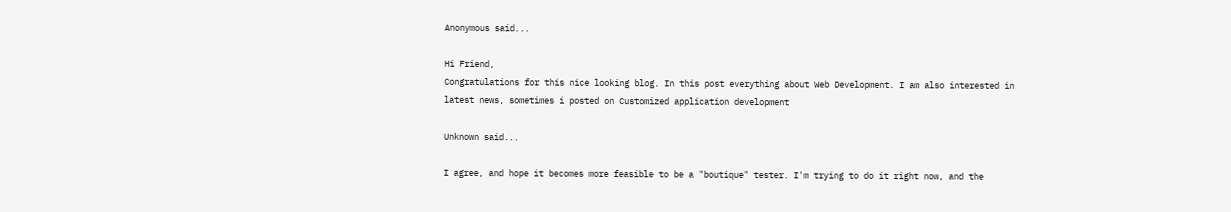Anonymous said...

Hi Friend,
Congratulations for this nice looking blog. In this post everything about Web Development. I am also interested in latest news, sometimes i posted on Customized application development

Unknown said...

I agree, and hope it becomes more feasible to be a "boutique" tester. I'm trying to do it right now, and the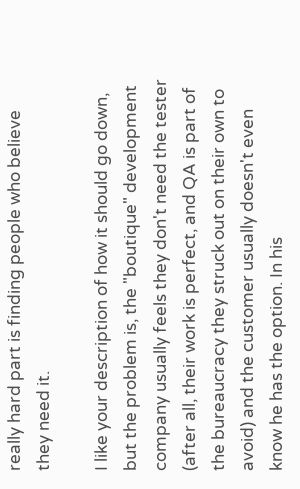really hard part is finding people who believe they need it.

I like your description of how it should go down, but the problem is, the "boutique" development company usually feels they don't need the tester (after all, their work is perfect, and QA is part of the bureaucracy they struck out on their own to avoid) and the customer usually doesn't even know he has the option. In his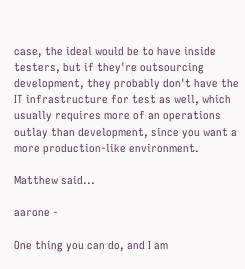case, the ideal would be to have inside testers, but if they're outsourcing development, they probably don't have the IT infrastructure for test as well, which usually requires more of an operations outlay than development, since you want a more production-like environment.

Matthew said...

aarone -

One thing you can do, and I am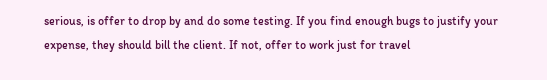serious, is offer to drop by and do some testing. If you find enough bugs to justify your expense, they should bill the client. If not, offer to work just for travel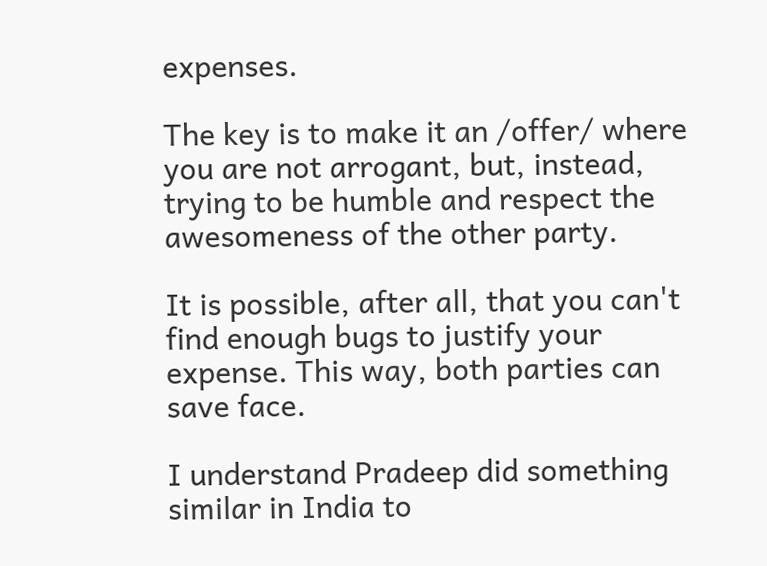expenses.

The key is to make it an /offer/ where you are not arrogant, but, instead, trying to be humble and respect the awesomeness of the other party.

It is possible, after all, that you can't find enough bugs to justify your expense. This way, both parties can save face.

I understand Pradeep did something similar in India to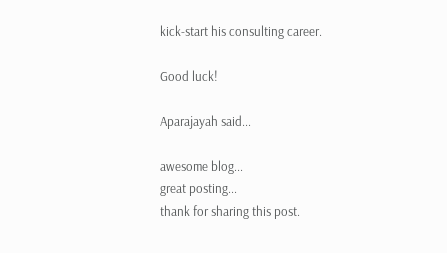kick-start his consulting career.

Good luck!

Aparajayah said...

awesome blog...
great posting...
thank for sharing this post.